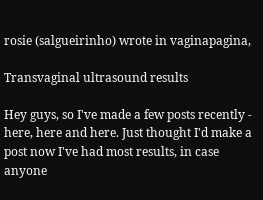rosie (salgueirinho) wrote in vaginapagina,

Transvaginal ultrasound results

Hey guys, so I've made a few posts recently - here, here and here. Just thought I'd make a post now I've had most results, in case anyone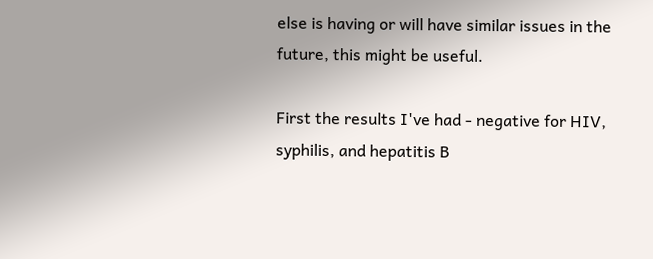else is having or will have similar issues in the future, this might be useful.

First the results I've had - negative for HIV, syphilis, and hepatitis B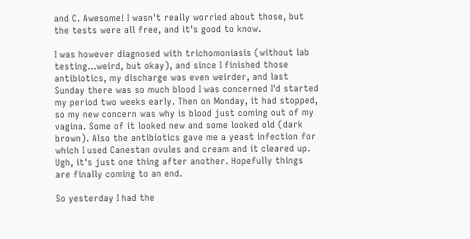and C. Awesome! I wasn't really worried about those, but the tests were all free, and it's good to know.

I was however diagnosed with trichomoniasis (without lab testing...weird, but okay), and since I finished those antibiotics, my discharge was even weirder, and last Sunday there was so much blood I was concerned I'd started my period two weeks early. Then on Monday, it had stopped, so my new concern was why is blood just coming out of my vagina. Some of it looked new and some looked old (dark brown). Also the antibiotics gave me a yeast infection for which I used Canestan ovules and cream and it cleared up. Ugh, it's just one thing after another. Hopefully things are finally coming to an end.

So yesterday I had the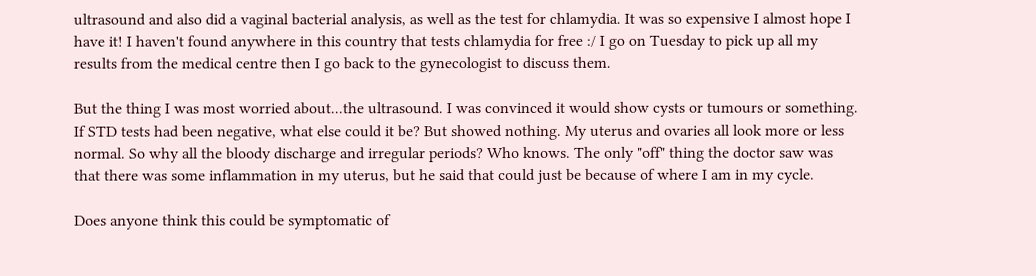ultrasound and also did a vaginal bacterial analysis, as well as the test for chlamydia. It was so expensive I almost hope I have it! I haven't found anywhere in this country that tests chlamydia for free :/ I go on Tuesday to pick up all my results from the medical centre then I go back to the gynecologist to discuss them.

But the thing I was most worried about...the ultrasound. I was convinced it would show cysts or tumours or something. If STD tests had been negative, what else could it be? But showed nothing. My uterus and ovaries all look more or less normal. So why all the bloody discharge and irregular periods? Who knows. The only "off" thing the doctor saw was that there was some inflammation in my uterus, but he said that could just be because of where I am in my cycle.

Does anyone think this could be symptomatic of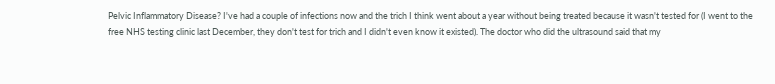Pelvic Inflammatory Disease? I've had a couple of infections now and the trich I think went about a year without being treated because it wasn't tested for (I went to the free NHS testing clinic last December, they don't test for trich and I didn't even know it existed). The doctor who did the ultrasound said that my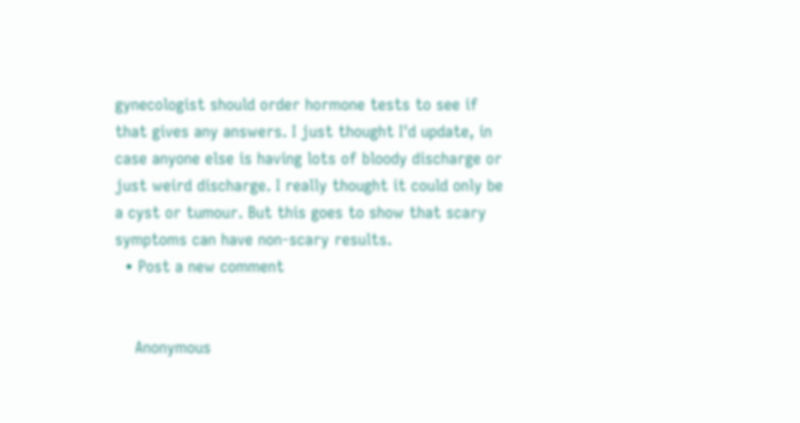gynecologist should order hormone tests to see if that gives any answers. I just thought I'd update, in case anyone else is having lots of bloody discharge or just weird discharge. I really thought it could only be a cyst or tumour. But this goes to show that scary symptoms can have non-scary results.
  • Post a new comment


    Anonymous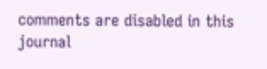comments are disabled in this journal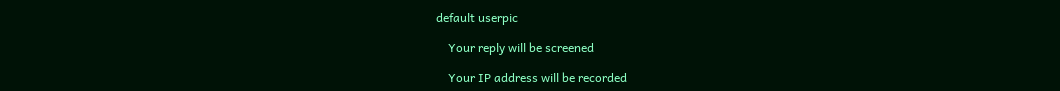default userpic

    Your reply will be screened

    Your IP address will be recorded